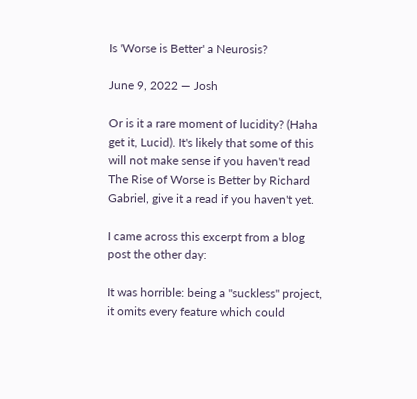Is 'Worse is Better' a Neurosis?

June 9, 2022 — Josh

Or is it a rare moment of lucidity? (Haha get it, Lucid). It's likely that some of this will not make sense if you haven't read The Rise of Worse is Better by Richard Gabriel, give it a read if you haven't yet.

I came across this excerpt from a blog post the other day:

It was horrible: being a "suckless" project, it omits every feature which could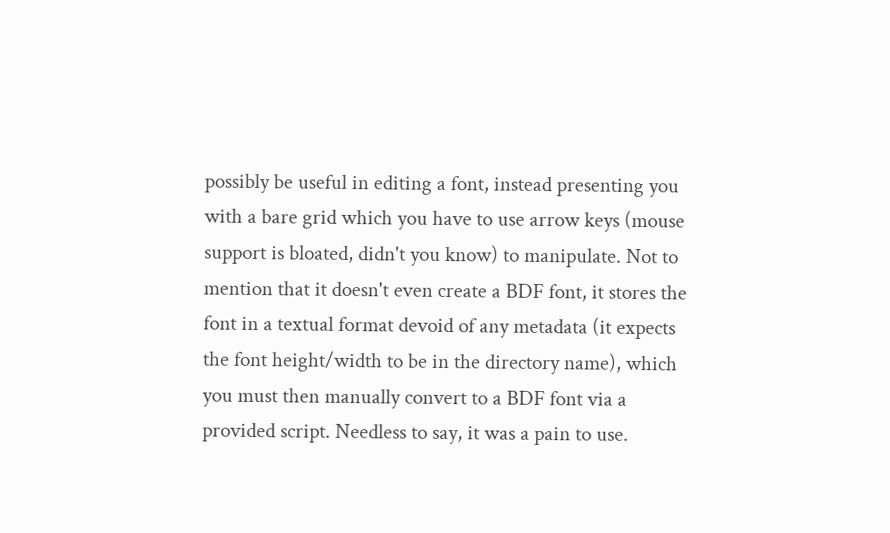possibly be useful in editing a font, instead presenting you with a bare grid which you have to use arrow keys (mouse support is bloated, didn't you know) to manipulate. Not to mention that it doesn't even create a BDF font, it stores the font in a textual format devoid of any metadata (it expects the font height/width to be in the directory name), which you must then manually convert to a BDF font via a provided script. Needless to say, it was a pain to use.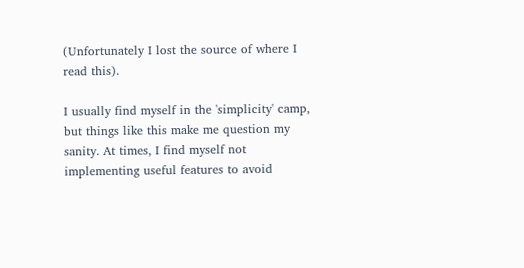(Unfortunately I lost the source of where I read this).

I usually find myself in the 'simplicity' camp, but things like this make me question my sanity. At times, I find myself not implementing useful features to avoid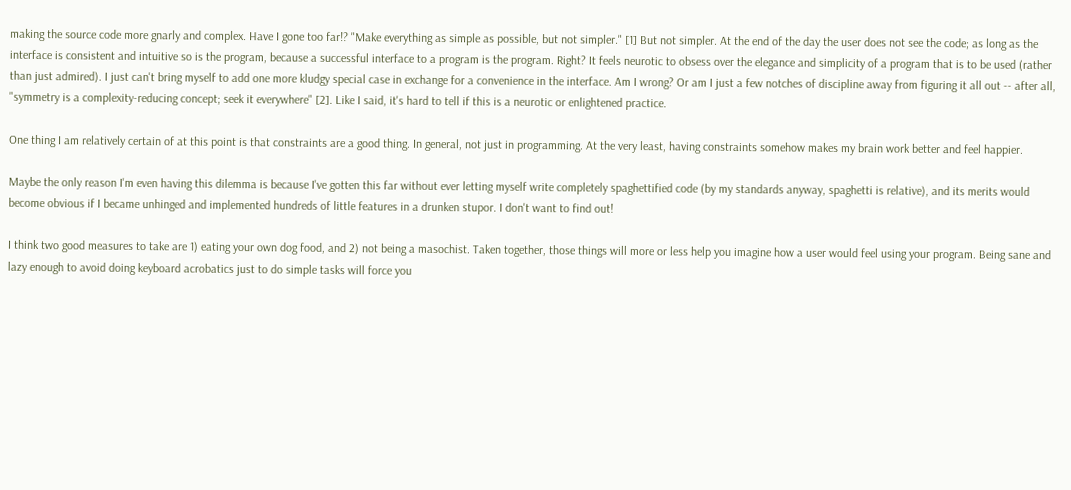making the source code more gnarly and complex. Have I gone too far!? "Make everything as simple as possible, but not simpler." [1] But not simpler. At the end of the day the user does not see the code; as long as the interface is consistent and intuitive so is the program, because a successful interface to a program is the program. Right? It feels neurotic to obsess over the elegance and simplicity of a program that is to be used (rather than just admired). I just can't bring myself to add one more kludgy special case in exchange for a convenience in the interface. Am I wrong? Or am I just a few notches of discipline away from figuring it all out -- after all, "symmetry is a complexity-reducing concept; seek it everywhere" [2]. Like I said, it's hard to tell if this is a neurotic or enlightened practice.

One thing I am relatively certain of at this point is that constraints are a good thing. In general, not just in programming. At the very least, having constraints somehow makes my brain work better and feel happier.

Maybe the only reason I'm even having this dilemma is because I've gotten this far without ever letting myself write completely spaghettified code (by my standards anyway, spaghetti is relative), and its merits would become obvious if I became unhinged and implemented hundreds of little features in a drunken stupor. I don't want to find out!

I think two good measures to take are 1) eating your own dog food, and 2) not being a masochist. Taken together, those things will more or less help you imagine how a user would feel using your program. Being sane and lazy enough to avoid doing keyboard acrobatics just to do simple tasks will force you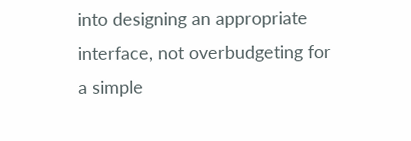into designing an appropriate interface, not overbudgeting for a simple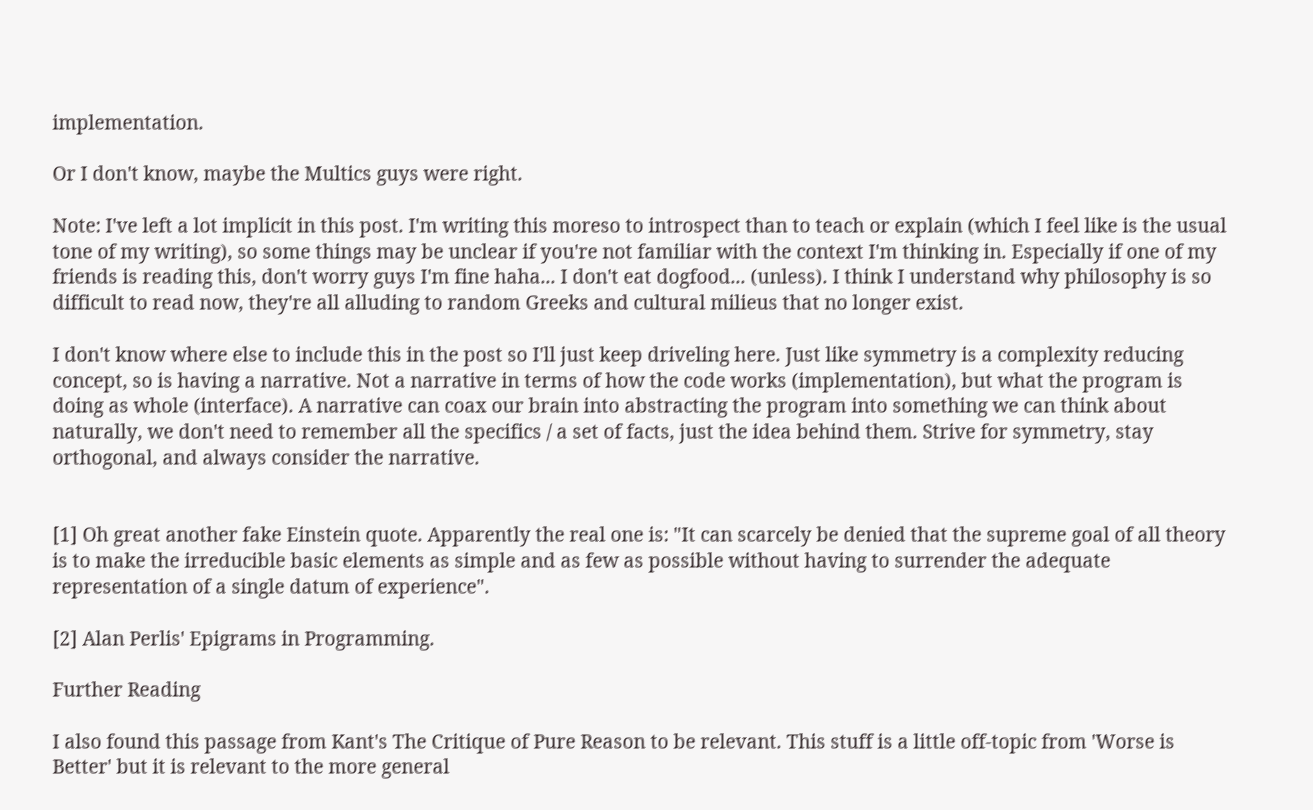implementation.

Or I don't know, maybe the Multics guys were right.

Note: I've left a lot implicit in this post. I'm writing this moreso to introspect than to teach or explain (which I feel like is the usual tone of my writing), so some things may be unclear if you're not familiar with the context I'm thinking in. Especially if one of my friends is reading this, don't worry guys I'm fine haha... I don't eat dogfood... (unless). I think I understand why philosophy is so difficult to read now, they're all alluding to random Greeks and cultural milieus that no longer exist.

I don't know where else to include this in the post so I'll just keep driveling here. Just like symmetry is a complexity reducing concept, so is having a narrative. Not a narrative in terms of how the code works (implementation), but what the program is doing as whole (interface). A narrative can coax our brain into abstracting the program into something we can think about naturally, we don't need to remember all the specifics / a set of facts, just the idea behind them. Strive for symmetry, stay orthogonal, and always consider the narrative.


[1] Oh great another fake Einstein quote. Apparently the real one is: "It can scarcely be denied that the supreme goal of all theory is to make the irreducible basic elements as simple and as few as possible without having to surrender the adequate representation of a single datum of experience".

[2] Alan Perlis' Epigrams in Programming.

Further Reading

I also found this passage from Kant's The Critique of Pure Reason to be relevant. This stuff is a little off-topic from 'Worse is Better' but it is relevant to the more general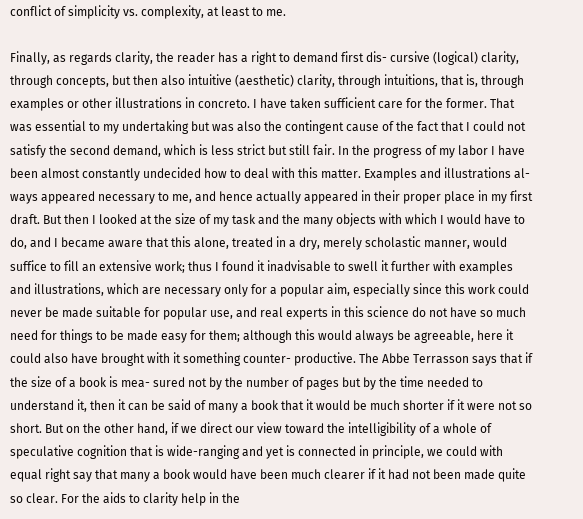conflict of simplicity vs. complexity, at least to me.

Finally, as regards clarity, the reader has a right to demand first dis- cursive (logical) clarity, through concepts, but then also intuitive (aesthetic) clarity, through intuitions, that is, through examples or other illustrations in concreto. I have taken sufficient care for the former. That was essential to my undertaking but was also the contingent cause of the fact that I could not satisfy the second demand, which is less strict but still fair. In the progress of my labor I have been almost constantly undecided how to deal with this matter. Examples and illustrations al- ways appeared necessary to me, and hence actually appeared in their proper place in my first draft. But then I looked at the size of my task and the many objects with which I would have to do, and I became aware that this alone, treated in a dry, merely scholastic manner, would suffice to fill an extensive work; thus I found it inadvisable to swell it further with examples and illustrations, which are necessary only for a popular aim, especially since this work could never be made suitable for popular use, and real experts in this science do not have so much need for things to be made easy for them; although this would always be agreeable, here it could also have brought with it something counter- productive. The Abbe Terrasson says that if the size of a book is mea- sured not by the number of pages but by the time needed to understand it, then it can be said of many a book that it would be much shorter if it were not so short. But on the other hand, if we direct our view toward the intelligibility of a whole of speculative cognition that is wide-ranging and yet is connected in principle, we could with equal right say that many a book would have been much clearer if it had not been made quite so clear. For the aids to clarity help in the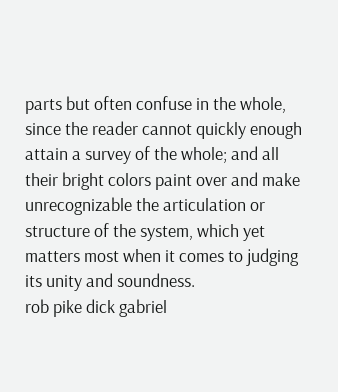parts but often confuse in the whole, since the reader cannot quickly enough attain a survey of the whole; and all their bright colors paint over and make unrecognizable the articulation or structure of the system, which yet matters most when it comes to judging its unity and soundness.
rob pike dick gabriel